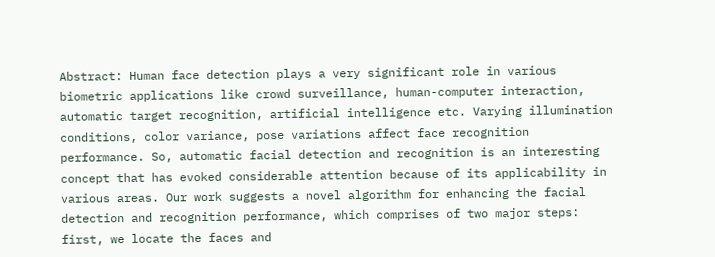Abstract: Human face detection plays a very significant role in various biometric applications like crowd surveillance, human-computer interaction, automatic target recognition, artificial intelligence etc. Varying illumination conditions, color variance, pose variations affect face recognition performance. So, automatic facial detection and recognition is an interesting concept that has evoked considerable attention because of its applicability in various areas. Our work suggests a novel algorithm for enhancing the facial detection and recognition performance, which comprises of two major steps: first, we locate the faces and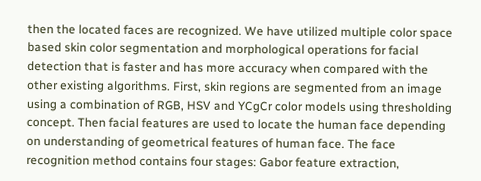then the located faces are recognized. We have utilized multiple color space based skin color segmentation and morphological operations for facial detection that is faster and has more accuracy when compared with the other existing algorithms. First, skin regions are segmented from an image using a combination of RGB, HSV and YCgCr color models using thresholding concept. Then facial features are used to locate the human face depending on understanding of geometrical features of human face. The face recognition method contains four stages: Gabor feature extraction,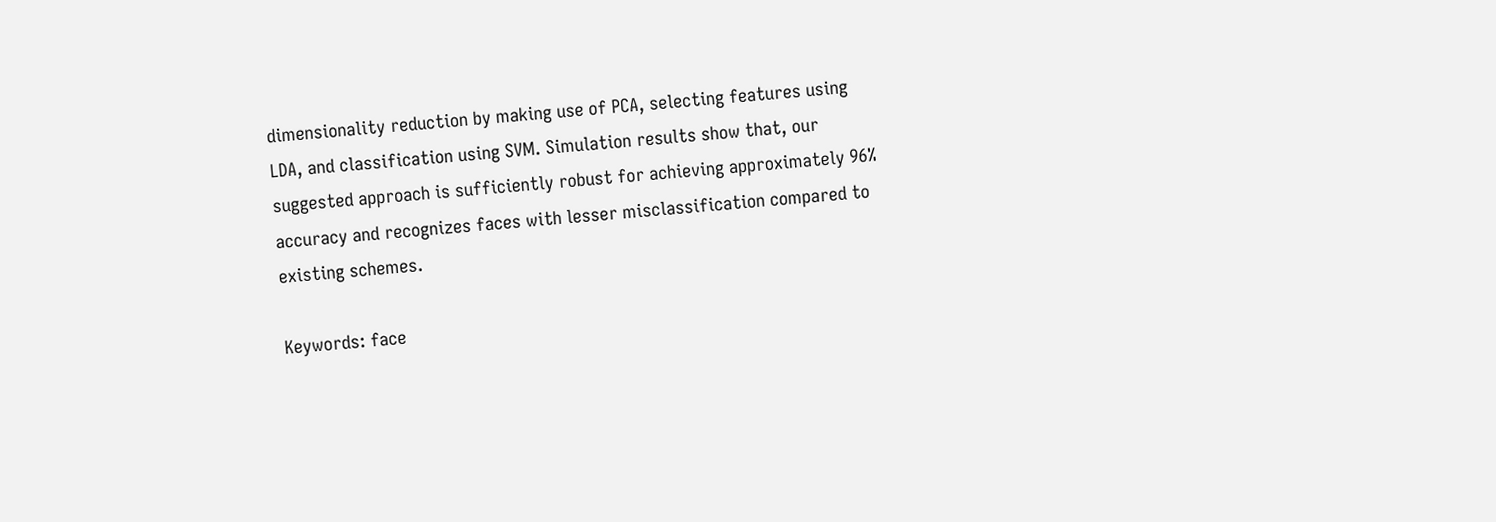dimensionality reduction by making use of PCA, selecting features using LDA, and classification using SVM. Simulation results show that, our suggested approach is sufficiently robust for achieving approximately 96% accuracy and recognizes faces with lesser misclassification compared to existing schemes.

Keywords: face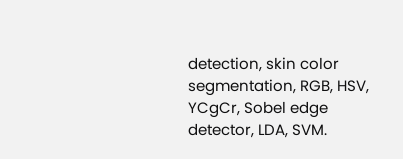detection, skin color segmentation, RGB, HSV, YCgCr, Sobel edge detector, LDA, SVM.